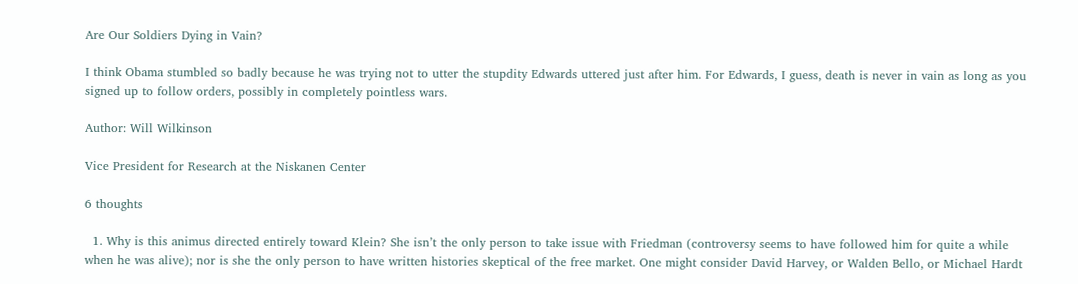Are Our Soldiers Dying in Vain?

I think Obama stumbled so badly because he was trying not to utter the stupdity Edwards uttered just after him. For Edwards, I guess, death is never in vain as long as you signed up to follow orders, possibly in completely pointless wars.

Author: Will Wilkinson

Vice President for Research at the Niskanen Center

6 thoughts

  1. Why is this animus directed entirely toward Klein? She isn’t the only person to take issue with Friedman (controversy seems to have followed him for quite a while when he was alive); nor is she the only person to have written histories skeptical of the free market. One might consider David Harvey, or Walden Bello, or Michael Hardt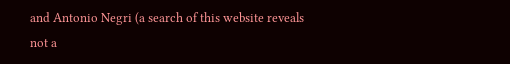and Antonio Negri (a search of this website reveals not a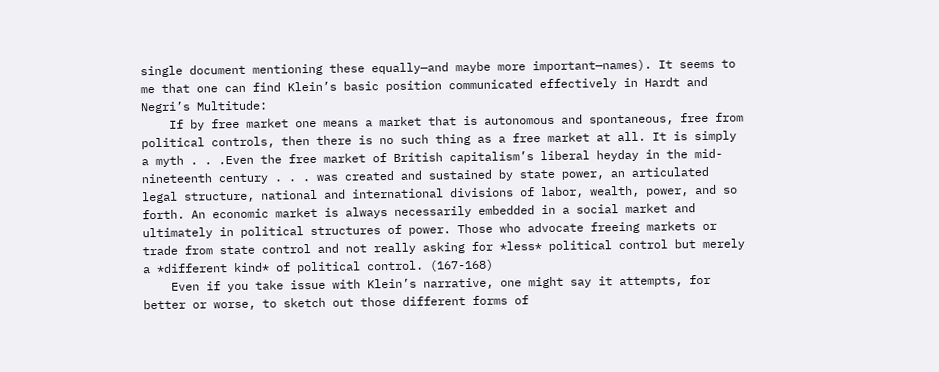single document mentioning these equally—and maybe more important—names). It seems to me that one can find Klein’s basic position communicated effectively in Hardt and Negri’s Multitude:
    If by free market one means a market that is autonomous and spontaneous, free from political controls, then there is no such thing as a free market at all. It is simply a myth . . .Even the free market of British capitalism’s liberal heyday in the mid-nineteenth century . . . was created and sustained by state power, an articulated legal structure, national and international divisions of labor, wealth, power, and so forth. An economic market is always necessarily embedded in a social market and ultimately in political structures of power. Those who advocate freeing markets or trade from state control and not really asking for *less* political control but merely a *different kind* of political control. (167-168)
    Even if you take issue with Klein’s narrative, one might say it attempts, for better or worse, to sketch out those different forms of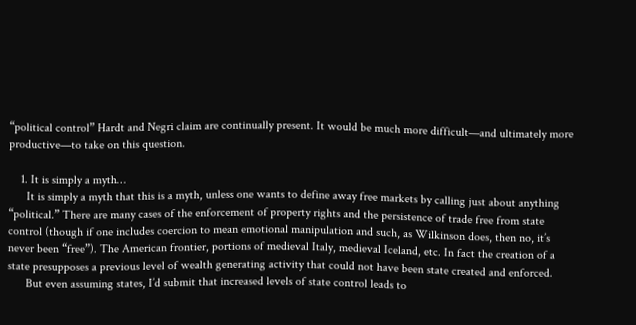“political control” Hardt and Negri claim are continually present. It would be much more difficult—and ultimately more productive—to take on this question.

    1. It is simply a myth…
      It is simply a myth that this is a myth, unless one wants to define away free markets by calling just about anything “political.” There are many cases of the enforcement of property rights and the persistence of trade free from state control (though if one includes coercion to mean emotional manipulation and such, as Wilkinson does, then no, it’s never been “free”). The American frontier, portions of medieval Italy, medieval Iceland, etc. In fact the creation of a state presupposes a previous level of wealth generating activity that could not have been state created and enforced.
      But even assuming states, I’d submit that increased levels of state control leads to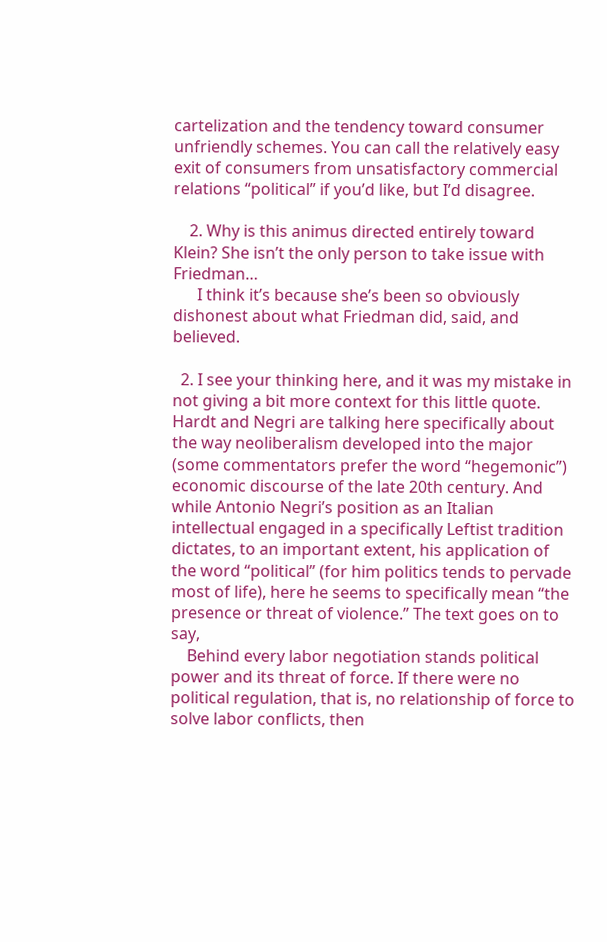cartelization and the tendency toward consumer unfriendly schemes. You can call the relatively easy exit of consumers from unsatisfactory commercial relations “political” if you’d like, but I’d disagree.

    2. Why is this animus directed entirely toward Klein? She isn’t the only person to take issue with Friedman…
      I think it’s because she’s been so obviously dishonest about what Friedman did, said, and believed.

  2. I see your thinking here, and it was my mistake in not giving a bit more context for this little quote. Hardt and Negri are talking here specifically about the way neoliberalism developed into the major (some commentators prefer the word “hegemonic”) economic discourse of the late 20th century. And while Antonio Negri’s position as an Italian intellectual engaged in a specifically Leftist tradition dictates, to an important extent, his application of the word “political” (for him politics tends to pervade most of life), here he seems to specifically mean “the presence or threat of violence.” The text goes on to say,
    Behind every labor negotiation stands political power and its threat of force. If there were no political regulation, that is, no relationship of force to solve labor conflicts, then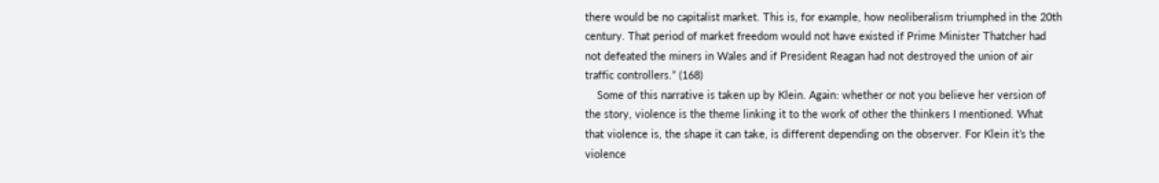there would be no capitalist market. This is, for example, how neoliberalism triumphed in the 20th century. That period of market freedom would not have existed if Prime Minister Thatcher had not defeated the miners in Wales and if President Reagan had not destroyed the union of air traffic controllers.” (168)
    Some of this narrative is taken up by Klein. Again: whether or not you believe her version of the story, violence is the theme linking it to the work of other the thinkers I mentioned. What that violence is, the shape it can take, is different depending on the observer. For Klein it’s the violence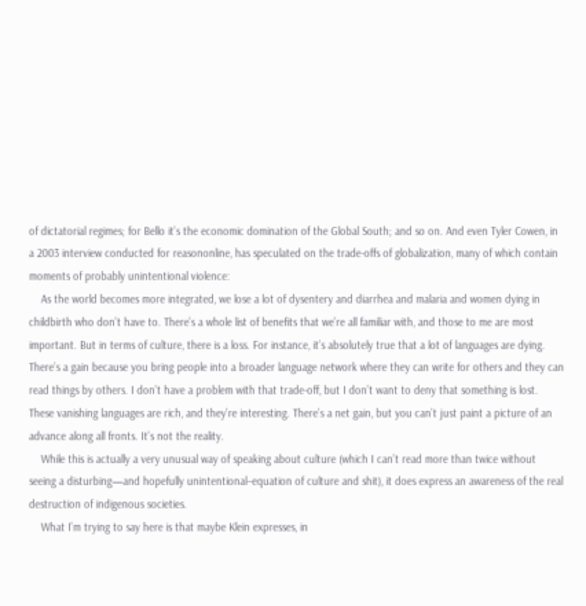of dictatorial regimes; for Bello it’s the economic domination of the Global South; and so on. And even Tyler Cowen, in a 2003 interview conducted for reasononline, has speculated on the trade-offs of globalization, many of which contain moments of probably unintentional violence:
    As the world becomes more integrated, we lose a lot of dysentery and diarrhea and malaria and women dying in childbirth who don’t have to. There’s a whole list of benefits that we’re all familiar with, and those to me are most important. But in terms of culture, there is a loss. For instance, it’s absolutely true that a lot of languages are dying. There’s a gain because you bring people into a broader language network where they can write for others and they can read things by others. I don’t have a problem with that trade-off, but I don’t want to deny that something is lost. These vanishing languages are rich, and they’re interesting. There’s a net gain, but you can’t just paint a picture of an advance along all fronts. It’s not the reality.
    While this is actually a very unusual way of speaking about culture (which I can’t read more than twice without seeing a disturbing—and hopefully unintentional–equation of culture and shit), it does express an awareness of the real destruction of indigenous societies.
    What I’m trying to say here is that maybe Klein expresses, in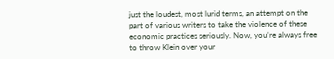just the loudest, most lurid terms, an attempt on the part of various writers to take the violence of these economic practices seriously. Now, you’re always free to throw Klein over your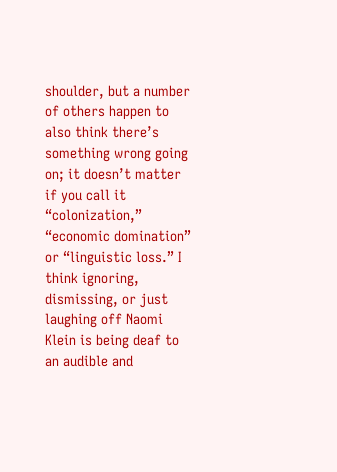shoulder, but a number of others happen to also think there’s something wrong going on; it doesn’t matter if you call it “colonization,” “economic domination” or “linguistic loss.” I think ignoring, dismissing, or just laughing off Naomi Klein is being deaf to an audible and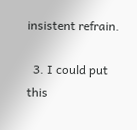insistent refrain.

  3. I could put this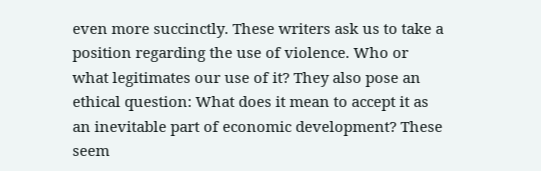even more succinctly. These writers ask us to take a position regarding the use of violence. Who or what legitimates our use of it? They also pose an ethical question: What does it mean to accept it as an inevitable part of economic development? These seem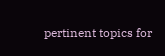pertinent topics for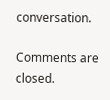conversation.

Comments are closed.